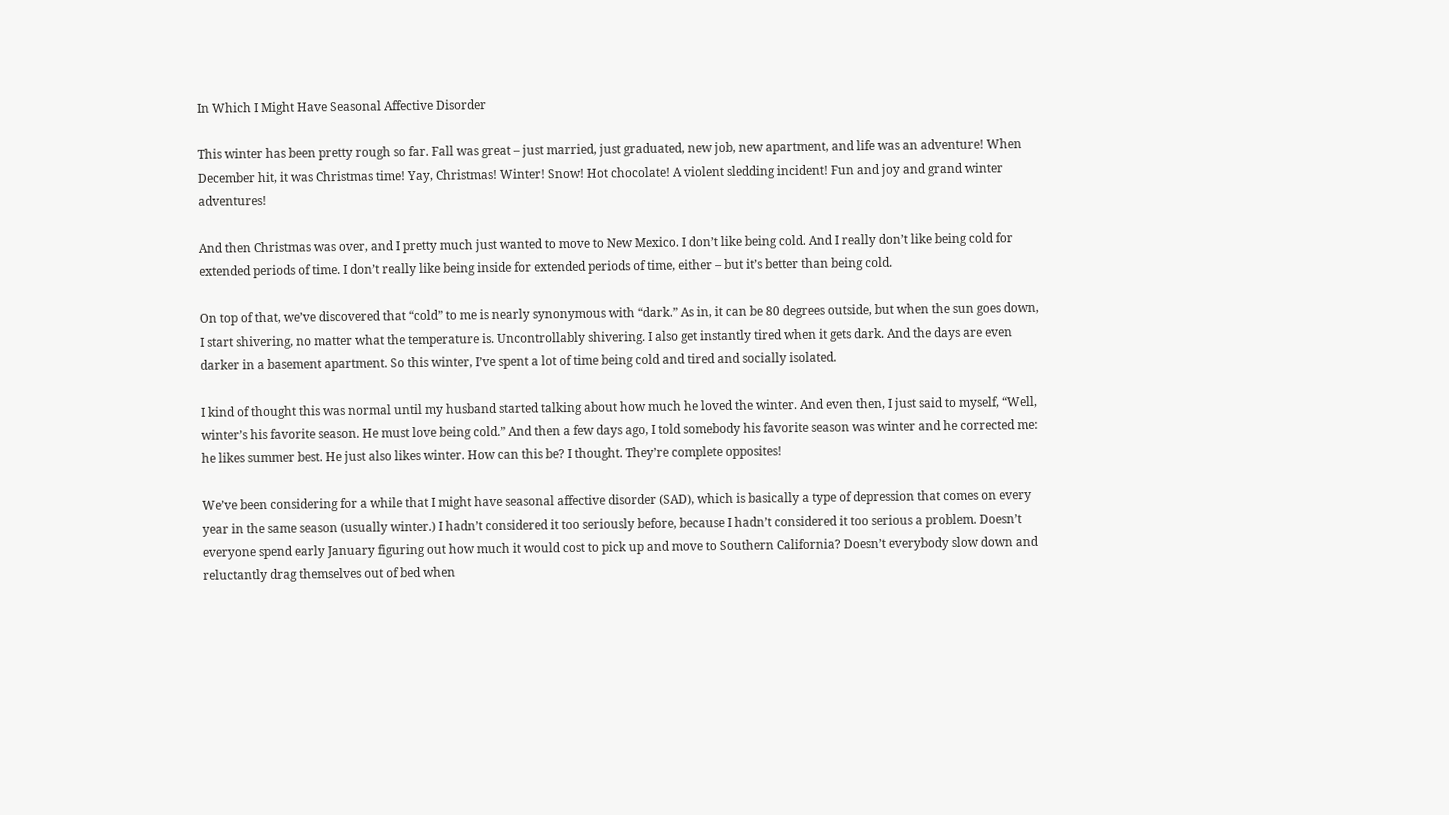In Which I Might Have Seasonal Affective Disorder

This winter has been pretty rough so far. Fall was great – just married, just graduated, new job, new apartment, and life was an adventure! When December hit, it was Christmas time! Yay, Christmas! Winter! Snow! Hot chocolate! A violent sledding incident! Fun and joy and grand winter adventures!

And then Christmas was over, and I pretty much just wanted to move to New Mexico. I don’t like being cold. And I really don’t like being cold for extended periods of time. I don’t really like being inside for extended periods of time, either – but it’s better than being cold.

On top of that, we’ve discovered that “cold” to me is nearly synonymous with “dark.” As in, it can be 80 degrees outside, but when the sun goes down, I start shivering, no matter what the temperature is. Uncontrollably shivering. I also get instantly tired when it gets dark. And the days are even darker in a basement apartment. So this winter, I’ve spent a lot of time being cold and tired and socially isolated.

I kind of thought this was normal until my husband started talking about how much he loved the winter. And even then, I just said to myself, “Well, winter’s his favorite season. He must love being cold.” And then a few days ago, I told somebody his favorite season was winter and he corrected me: he likes summer best. He just also likes winter. How can this be? I thought. They’re complete opposites!

We’ve been considering for a while that I might have seasonal affective disorder (SAD), which is basically a type of depression that comes on every year in the same season (usually winter.) I hadn’t considered it too seriously before, because I hadn’t considered it too serious a problem. Doesn’t everyone spend early January figuring out how much it would cost to pick up and move to Southern California? Doesn’t everybody slow down and reluctantly drag themselves out of bed when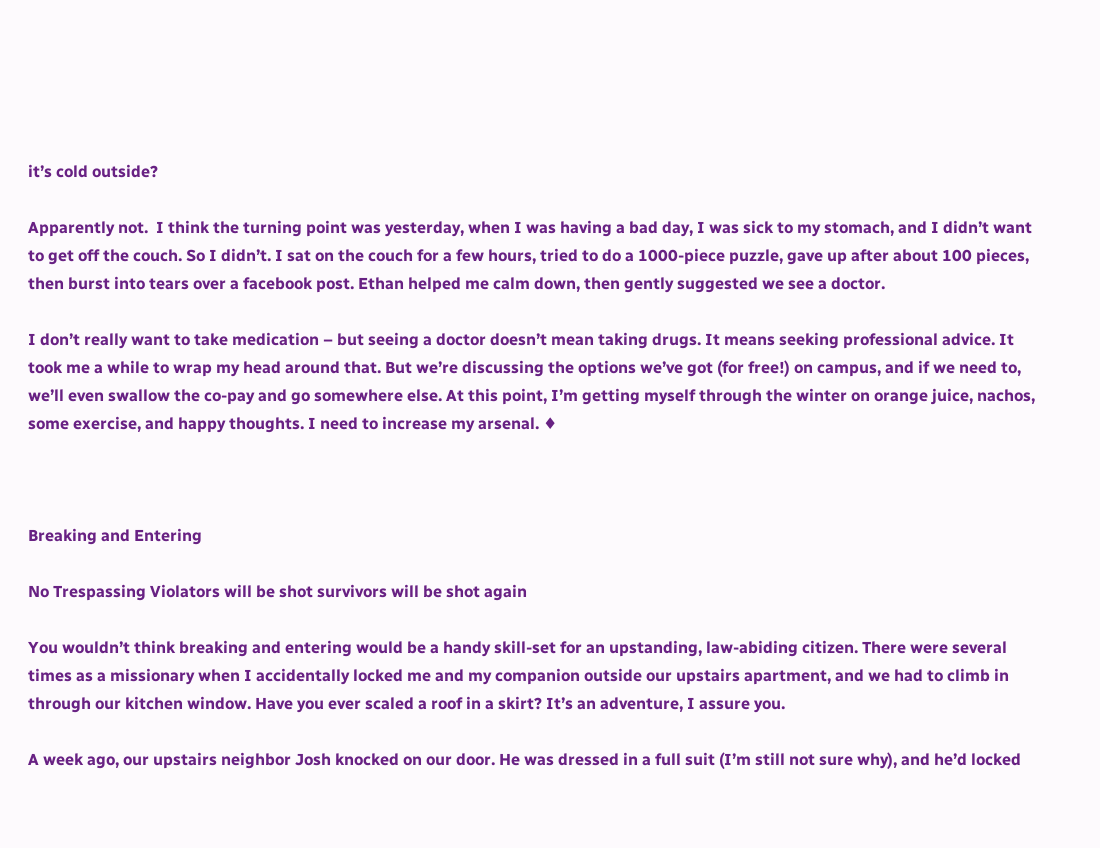it’s cold outside?

Apparently not.  I think the turning point was yesterday, when I was having a bad day, I was sick to my stomach, and I didn’t want to get off the couch. So I didn’t. I sat on the couch for a few hours, tried to do a 1000-piece puzzle, gave up after about 100 pieces, then burst into tears over a facebook post. Ethan helped me calm down, then gently suggested we see a doctor.

I don’t really want to take medication – but seeing a doctor doesn’t mean taking drugs. It means seeking professional advice. It took me a while to wrap my head around that. But we’re discussing the options we’ve got (for free!) on campus, and if we need to, we’ll even swallow the co-pay and go somewhere else. At this point, I’m getting myself through the winter on orange juice, nachos, some exercise, and happy thoughts. I need to increase my arsenal. ♦



Breaking and Entering

No Trespassing Violators will be shot survivors will be shot again

You wouldn’t think breaking and entering would be a handy skill-set for an upstanding, law-abiding citizen. There were several times as a missionary when I accidentally locked me and my companion outside our upstairs apartment, and we had to climb in through our kitchen window. Have you ever scaled a roof in a skirt? It’s an adventure, I assure you.

A week ago, our upstairs neighbor Josh knocked on our door. He was dressed in a full suit (I’m still not sure why), and he’d locked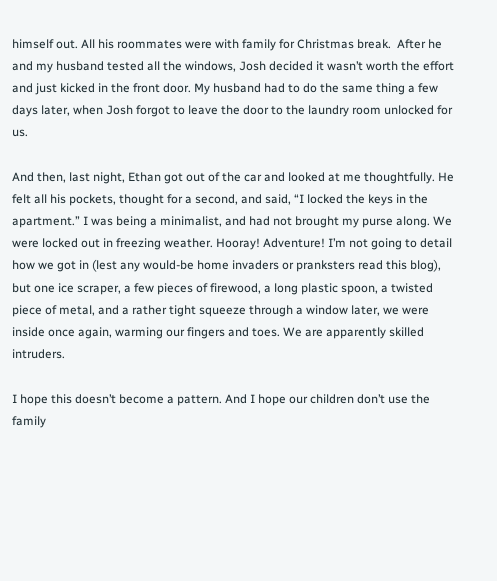himself out. All his roommates were with family for Christmas break.  After he and my husband tested all the windows, Josh decided it wasn’t worth the effort and just kicked in the front door. My husband had to do the same thing a few days later, when Josh forgot to leave the door to the laundry room unlocked for us.

And then, last night, Ethan got out of the car and looked at me thoughtfully. He felt all his pockets, thought for a second, and said, “I locked the keys in the apartment.” I was being a minimalist, and had not brought my purse along. We were locked out in freezing weather. Hooray! Adventure! I’m not going to detail how we got in (lest any would-be home invaders or pranksters read this blog), but one ice scraper, a few pieces of firewood, a long plastic spoon, a twisted piece of metal, and a rather tight squeeze through a window later, we were inside once again, warming our fingers and toes. We are apparently skilled intruders.

I hope this doesn’t become a pattern. And I hope our children don’t use the family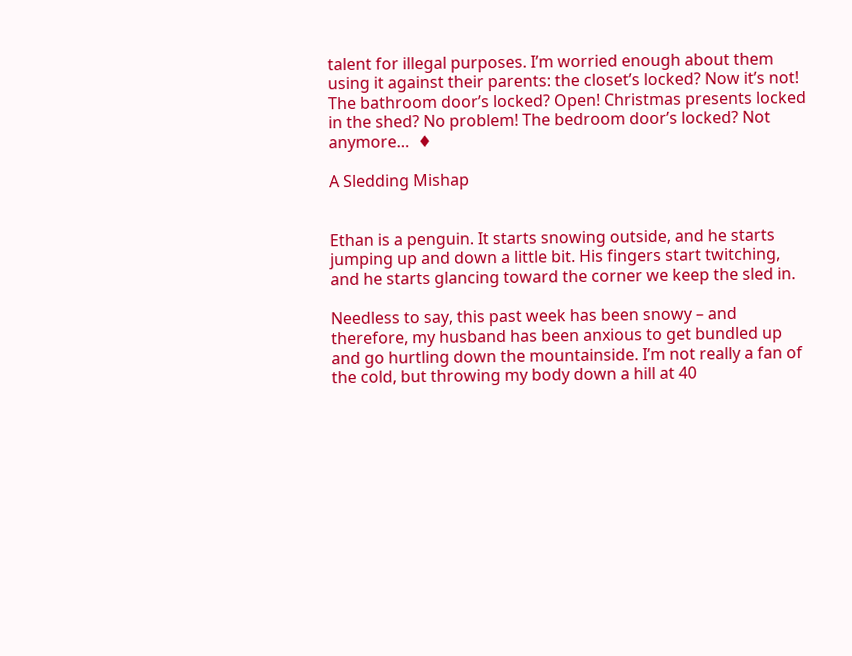talent for illegal purposes. I’m worried enough about them using it against their parents: the closet’s locked? Now it’s not! The bathroom door’s locked? Open! Christmas presents locked in the shed? No problem! The bedroom door’s locked? Not anymore…  ♦

A Sledding Mishap


Ethan is a penguin. It starts snowing outside, and he starts jumping up and down a little bit. His fingers start twitching, and he starts glancing toward the corner we keep the sled in.

Needless to say, this past week has been snowy – and therefore, my husband has been anxious to get bundled up and go hurtling down the mountainside. I’m not really a fan of the cold, but throwing my body down a hill at 40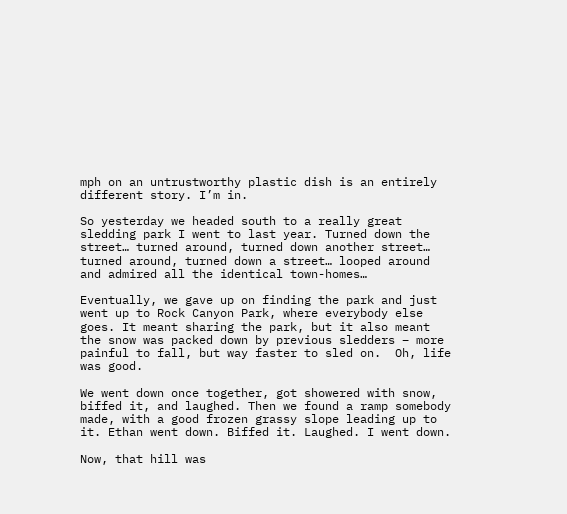mph on an untrustworthy plastic dish is an entirely different story. I’m in.

So yesterday we headed south to a really great sledding park I went to last year. Turned down the street… turned around, turned down another street… turned around, turned down a street… looped around and admired all the identical town-homes…

Eventually, we gave up on finding the park and just went up to Rock Canyon Park, where everybody else goes. It meant sharing the park, but it also meant the snow was packed down by previous sledders – more painful to fall, but way faster to sled on.  Oh, life was good.

We went down once together, got showered with snow, biffed it, and laughed. Then we found a ramp somebody made, with a good frozen grassy slope leading up to it. Ethan went down. Biffed it. Laughed. I went down.

Now, that hill was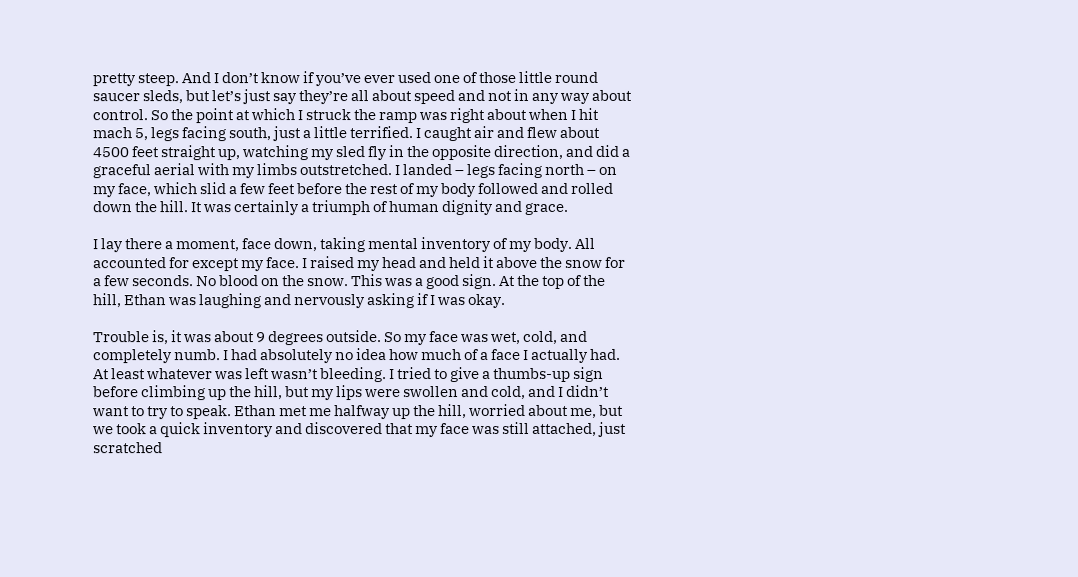pretty steep. And I don’t know if you’ve ever used one of those little round saucer sleds, but let’s just say they’re all about speed and not in any way about control. So the point at which I struck the ramp was right about when I hit mach 5, legs facing south, just a little terrified. I caught air and flew about 4500 feet straight up, watching my sled fly in the opposite direction, and did a graceful aerial with my limbs outstretched. I landed – legs facing north – on my face, which slid a few feet before the rest of my body followed and rolled down the hill. It was certainly a triumph of human dignity and grace.

I lay there a moment, face down, taking mental inventory of my body. All accounted for except my face. I raised my head and held it above the snow for a few seconds. No blood on the snow. This was a good sign. At the top of the hill, Ethan was laughing and nervously asking if I was okay.

Trouble is, it was about 9 degrees outside. So my face was wet, cold, and completely numb. I had absolutely no idea how much of a face I actually had. At least whatever was left wasn’t bleeding. I tried to give a thumbs-up sign before climbing up the hill, but my lips were swollen and cold, and I didn’t want to try to speak. Ethan met me halfway up the hill, worried about me, but we took a quick inventory and discovered that my face was still attached, just scratched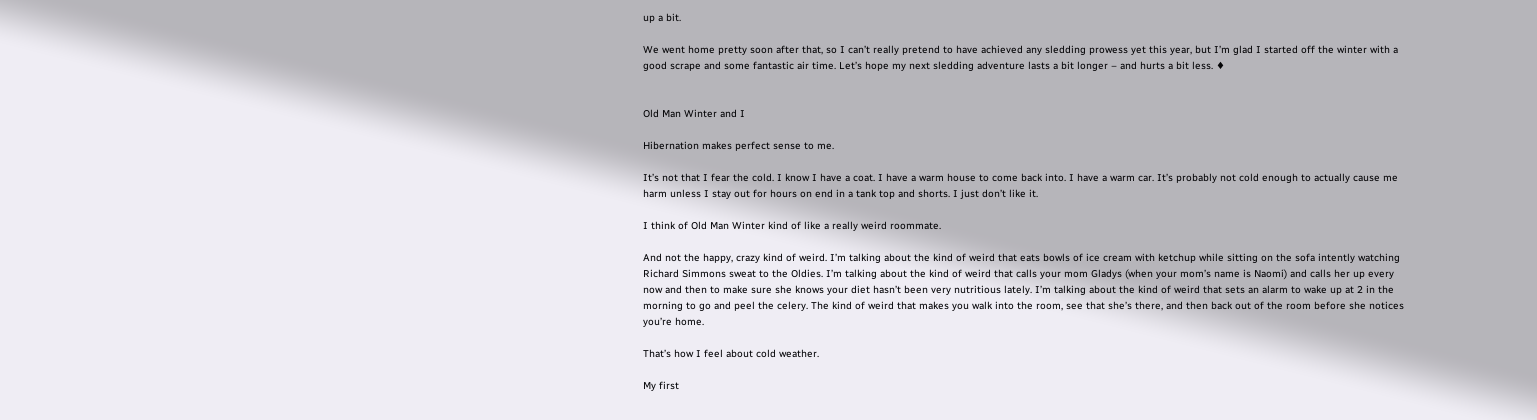up a bit.

We went home pretty soon after that, so I can’t really pretend to have achieved any sledding prowess yet this year, but I’m glad I started off the winter with a good scrape and some fantastic air time. Let’s hope my next sledding adventure lasts a bit longer – and hurts a bit less. ♦


Old Man Winter and I

Hibernation makes perfect sense to me.

It’s not that I fear the cold. I know I have a coat. I have a warm house to come back into. I have a warm car. It’s probably not cold enough to actually cause me harm unless I stay out for hours on end in a tank top and shorts. I just don’t like it.

I think of Old Man Winter kind of like a really weird roommate.

And not the happy, crazy kind of weird. I’m talking about the kind of weird that eats bowls of ice cream with ketchup while sitting on the sofa intently watching Richard Simmons sweat to the Oldies. I’m talking about the kind of weird that calls your mom Gladys (when your mom’s name is Naomi) and calls her up every now and then to make sure she knows your diet hasn’t been very nutritious lately. I’m talking about the kind of weird that sets an alarm to wake up at 2 in the morning to go and peel the celery. The kind of weird that makes you walk into the room, see that she’s there, and then back out of the room before she notices you’re home.

That’s how I feel about cold weather.

My first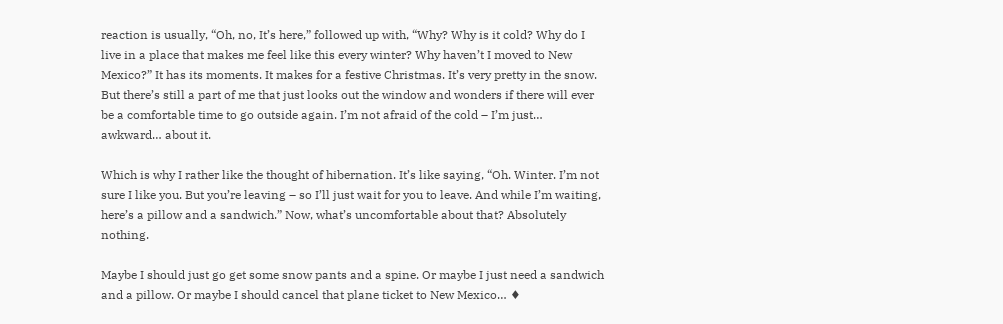reaction is usually, “Oh, no, It’s here,” followed up with, “Why? Why is it cold? Why do I live in a place that makes me feel like this every winter? Why haven’t I moved to New Mexico?” It has its moments. It makes for a festive Christmas. It’s very pretty in the snow. But there’s still a part of me that just looks out the window and wonders if there will ever be a comfortable time to go outside again. I’m not afraid of the cold – I’m just… awkward… about it.

Which is why I rather like the thought of hibernation. It’s like saying, “Oh. Winter. I’m not sure I like you. But you’re leaving – so I’ll just wait for you to leave. And while I’m waiting, here’s a pillow and a sandwich.” Now, what’s uncomfortable about that? Absolutely nothing.

Maybe I should just go get some snow pants and a spine. Or maybe I just need a sandwich and a pillow. Or maybe I should cancel that plane ticket to New Mexico… ♦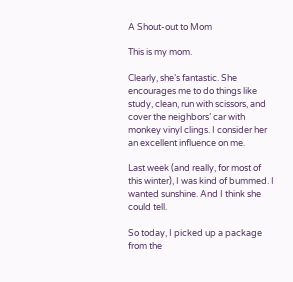A Shout-out to Mom

This is my mom.

Clearly, she’s fantastic. She encourages me to do things like study, clean, run with scissors, and cover the neighbors’ car with monkey vinyl clings. I consider her an excellent influence on me.

Last week (and really, for most of this winter), I was kind of bummed. I wanted sunshine. And I think she could tell.

So today, I picked up a package from the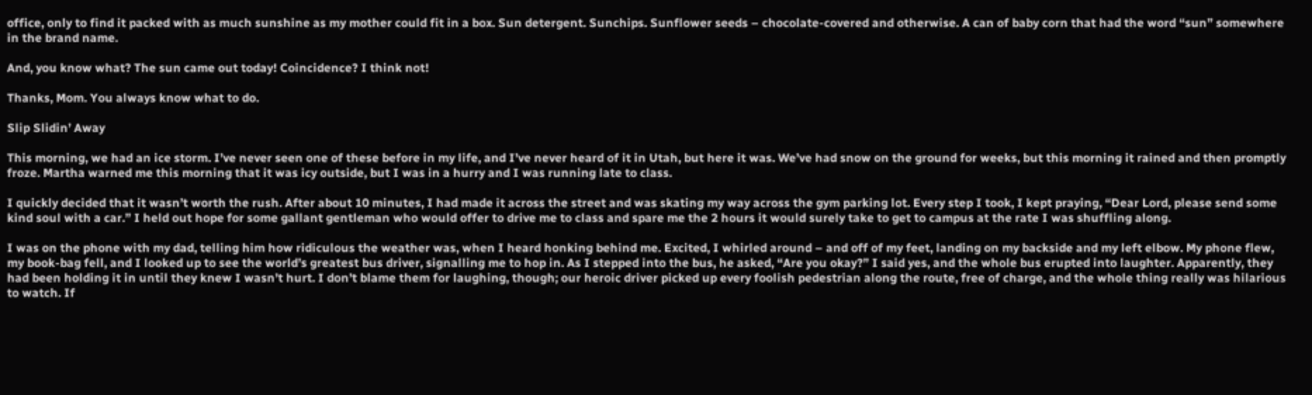office, only to find it packed with as much sunshine as my mother could fit in a box. Sun detergent. Sunchips. Sunflower seeds – chocolate-covered and otherwise. A can of baby corn that had the word “sun” somewhere in the brand name.

And, you know what? The sun came out today! Coincidence? I think not!

Thanks, Mom. You always know what to do.

Slip Slidin’ Away

This morning, we had an ice storm. I’ve never seen one of these before in my life, and I’ve never heard of it in Utah, but here it was. We’ve had snow on the ground for weeks, but this morning it rained and then promptly froze. Martha warned me this morning that it was icy outside, but I was in a hurry and I was running late to class.

I quickly decided that it wasn’t worth the rush. After about 10 minutes, I had made it across the street and was skating my way across the gym parking lot. Every step I took, I kept praying, “Dear Lord, please send some kind soul with a car.” I held out hope for some gallant gentleman who would offer to drive me to class and spare me the 2 hours it would surely take to get to campus at the rate I was shuffling along.

I was on the phone with my dad, telling him how ridiculous the weather was, when I heard honking behind me. Excited, I whirled around – and off of my feet, landing on my backside and my left elbow. My phone flew, my book-bag fell, and I looked up to see the world’s greatest bus driver, signalling me to hop in. As I stepped into the bus, he asked, “Are you okay?” I said yes, and the whole bus erupted into laughter. Apparently, they had been holding it in until they knew I wasn’t hurt. I don’t blame them for laughing, though; our heroic driver picked up every foolish pedestrian along the route, free of charge, and the whole thing really was hilarious to watch. If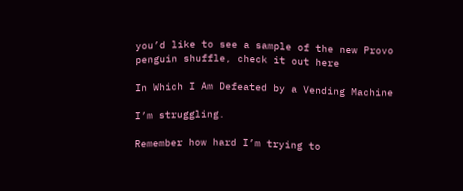you’d like to see a sample of the new Provo penguin shuffle, check it out here

In Which I Am Defeated by a Vending Machine

I’m struggling.

Remember how hard I’m trying to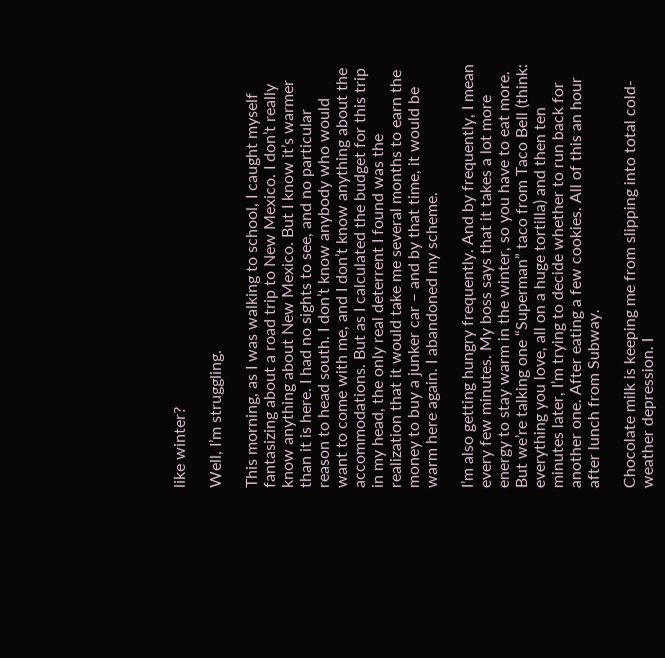like winter?

Well, I’m struggling.

This morning, as I was walking to school, I caught myself fantasizing about a road trip to New Mexico. I don’t really know anything about New Mexico. But I know it’s warmer than it is here. I had no sights to see, and no particular reason to head south. I don’t know anybody who would want to come with me, and I don’t know anything about the accommodations. But as I calculated the budget for this trip in my head, the only real deterrent I found was the realization that it would take me several months to earn the money to buy a junker car – and by that time, it would be warm here again. I abandoned my scheme.

I’m also getting hungry frequently. And by frequently, I mean every few minutes. My boss says that it takes a lot more energy to stay warm in the winter, so you have to eat more. But we’re talking one “Superman” taco from Taco Bell (think: everything you love, all on a huge tortilla) and then ten minutes later, I’m trying to decide whether to run back for another one. After eating a few cookies. All of this an hour after lunch from Subway.

Chocolate milk is keeping me from slipping into total cold-weather depression. I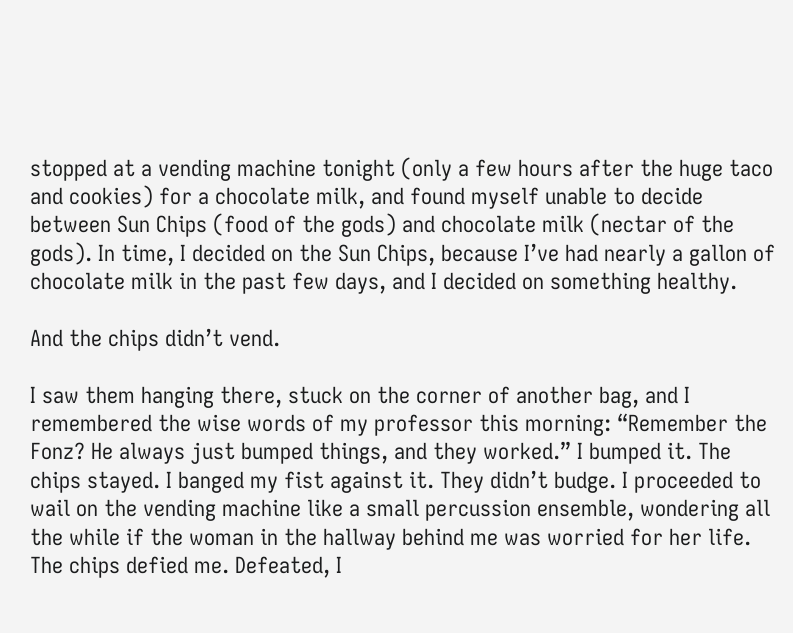stopped at a vending machine tonight (only a few hours after the huge taco and cookies) for a chocolate milk, and found myself unable to decide between Sun Chips (food of the gods) and chocolate milk (nectar of the gods). In time, I decided on the Sun Chips, because I’ve had nearly a gallon of chocolate milk in the past few days, and I decided on something healthy.

And the chips didn’t vend.

I saw them hanging there, stuck on the corner of another bag, and I remembered the wise words of my professor this morning: “Remember the Fonz? He always just bumped things, and they worked.” I bumped it. The chips stayed. I banged my fist against it. They didn’t budge. I proceeded to wail on the vending machine like a small percussion ensemble, wondering all the while if the woman in the hallway behind me was worried for her life. The chips defied me. Defeated, I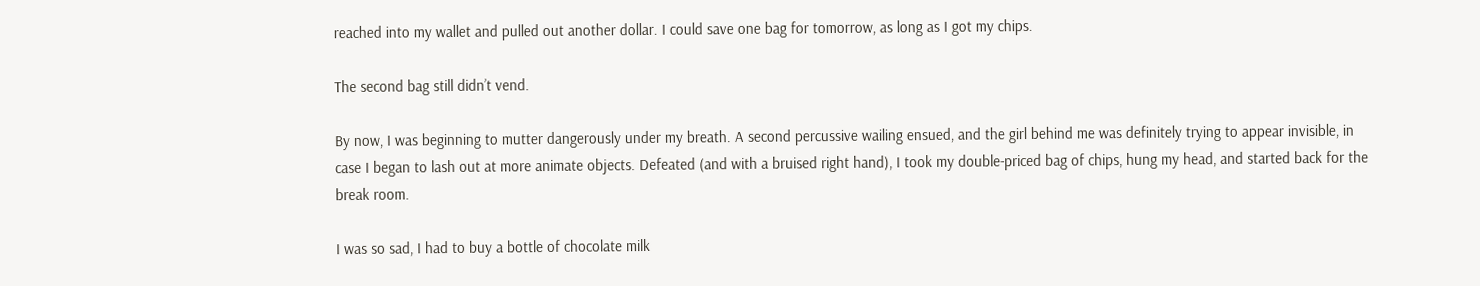reached into my wallet and pulled out another dollar. I could save one bag for tomorrow, as long as I got my chips.

The second bag still didn’t vend.

By now, I was beginning to mutter dangerously under my breath. A second percussive wailing ensued, and the girl behind me was definitely trying to appear invisible, in case I began to lash out at more animate objects. Defeated (and with a bruised right hand), I took my double-priced bag of chips, hung my head, and started back for the break room.

I was so sad, I had to buy a bottle of chocolate milk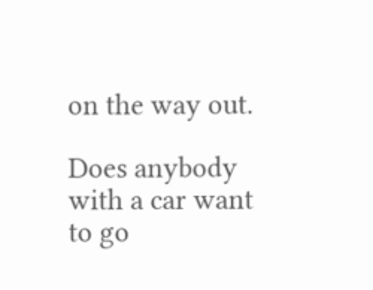on the way out.

Does anybody with a car want to go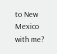to New Mexico with me?